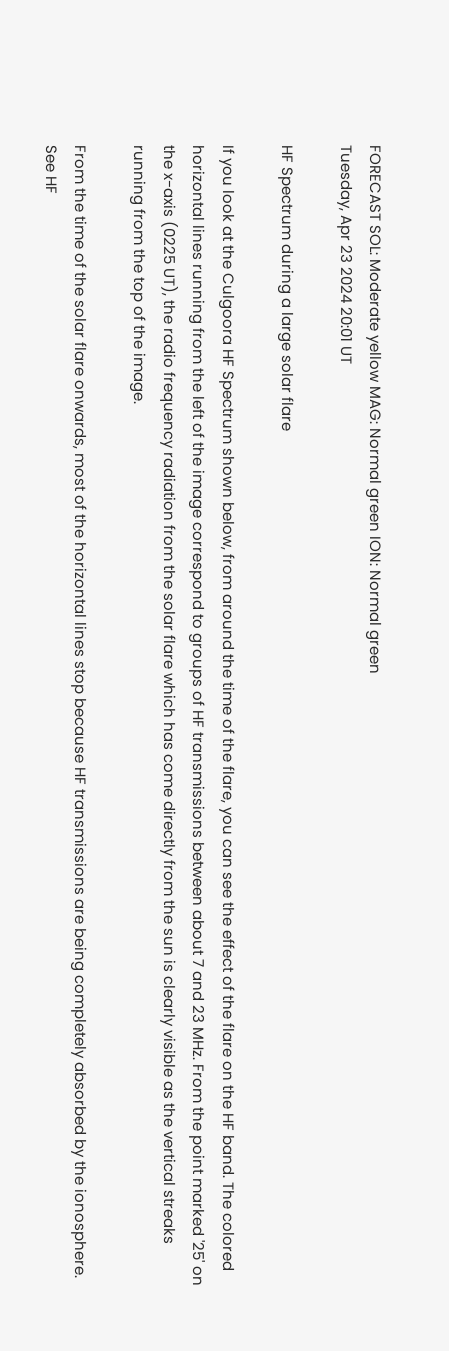FORECAST SOL: Moderate yellow MAG: Normal green ION: Normal green
Tuesday, Apr 23 2024 20:01 UT

HF Spectrum during a large solar flare

If you look at the Culgoora HF Spectrum shown below, from around the time of the flare, you can see the effect of the flare on the HF band. The colored horizontal lines running from the left of the image correspond to groups of HF transmissions between about 7 and 23 MHz. From the point marked '25' on the x-axis (0225 UT), the radio frequency radiation from the solar flare which has come directly from the sun is clearly visible as the vertical streaks running from the top of the image.

From the time of the solar flare onwards, most of the horizontal lines stop because HF transmissions are being completely absorbed by the ionosphere. See HF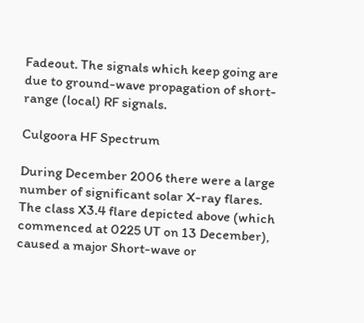Fadeout. The signals which keep going are due to ground-wave propagation of short-range (local) RF signals.

Culgoora HF Spectrum

During December 2006 there were a large number of significant solar X-ray flares. The class X3.4 flare depicted above (which commenced at 0225 UT on 13 December), caused a major Short-wave or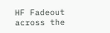HF Fadeout across the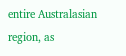entire Australasian region, as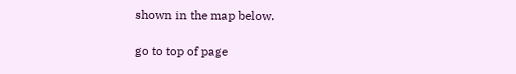shown in the map below.

go to top of page